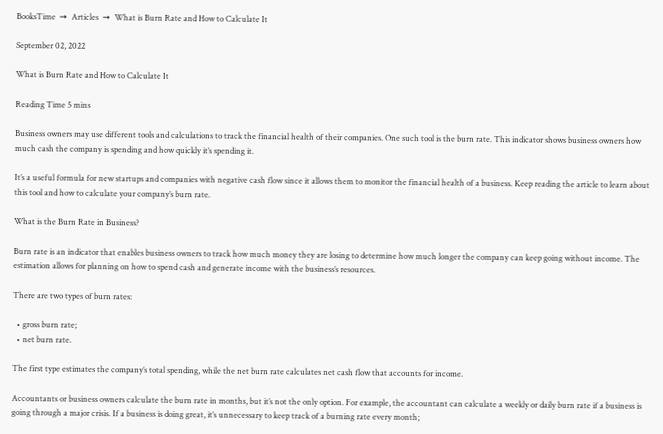BooksTime  ➞  Articles  ➞  What is Burn Rate and How to Calculate It

September 02, 2022

What is Burn Rate and How to Calculate It

Reading Time 5 mins

Business owners may use different tools and calculations to track the financial health of their companies. One such tool is the burn rate. This indicator shows business owners how much cash the company is spending and how quickly it’s spending it.

It’s a useful formula for new startups and companies with negative cash flow since it allows them to monitor the financial health of a business. Keep reading the article to learn about this tool and how to calculate your company’s burn rate.

What is the Burn Rate in Business?

Burn rate is an indicator that enables business owners to track how much money they are losing to determine how much longer the company can keep going without income. The estimation allows for planning on how to spend cash and generate income with the business’s resources.

There are two types of burn rates:

  • gross burn rate;
  • net burn rate.

The first type estimates the company’s total spending, while the net burn rate calculates net cash flow that accounts for income.

Accountants or business owners calculate the burn rate in months, but it’s not the only option. For example, the accountant can calculate a weekly or daily burn rate if a business is going through a major crisis. If a business is doing great, it’s unnecessary to keep track of a burning rate every month;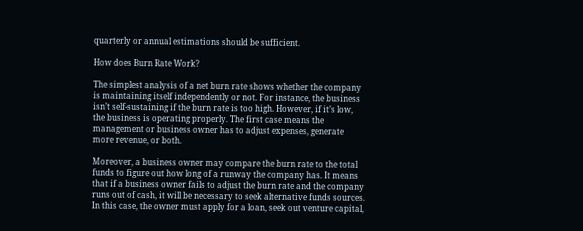quarterly or annual estimations should be sufficient.

How does Burn Rate Work?

The simplest analysis of a net burn rate shows whether the company is maintaining itself independently or not. For instance, the business isn’t self-sustaining if the burn rate is too high. However, if it’s low, the business is operating properly. The first case means the management or business owner has to adjust expenses, generate more revenue, or both.

Moreover, a business owner may compare the burn rate to the total funds to figure out how long of a runway the company has. It means that if a business owner fails to adjust the burn rate and the company runs out of cash, it will be necessary to seek alternative funds sources. In this case, the owner must apply for a loan, seek out venture capital,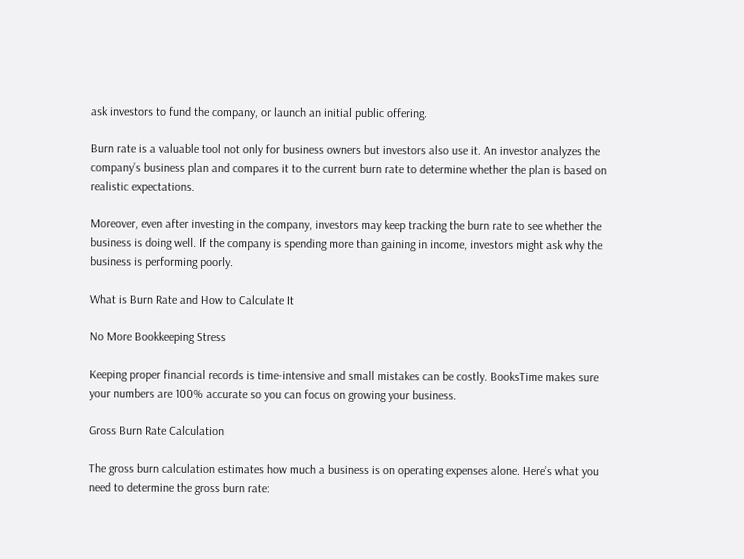ask investors to fund the company, or launch an initial public offering.

Burn rate is a valuable tool not only for business owners but investors also use it. An investor analyzes the company’s business plan and compares it to the current burn rate to determine whether the plan is based on realistic expectations.

Moreover, even after investing in the company, investors may keep tracking the burn rate to see whether the business is doing well. If the company is spending more than gaining in income, investors might ask why the business is performing poorly.

What is Burn Rate and How to Calculate It

No More Bookkeeping Stress

Keeping proper financial records is time-intensive and small mistakes can be costly. BooksTime makes sure your numbers are 100% accurate so you can focus on growing your business.

Gross Burn Rate Calculation

The gross burn calculation estimates how much a business is on operating expenses alone. Here’s what you need to determine the gross burn rate: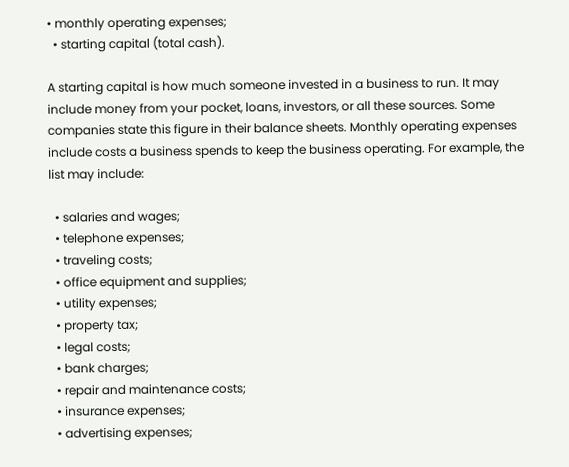• monthly operating expenses;
  • starting capital (total cash).

A starting capital is how much someone invested in a business to run. It may include money from your pocket, loans, investors, or all these sources. Some companies state this figure in their balance sheets. Monthly operating expenses include costs a business spends to keep the business operating. For example, the list may include:

  • salaries and wages;
  • telephone expenses;
  • traveling costs;
  • office equipment and supplies;
  • utility expenses;
  • property tax;
  • legal costs;
  • bank charges;
  • repair and maintenance costs;
  • insurance expenses;
  • advertising expenses;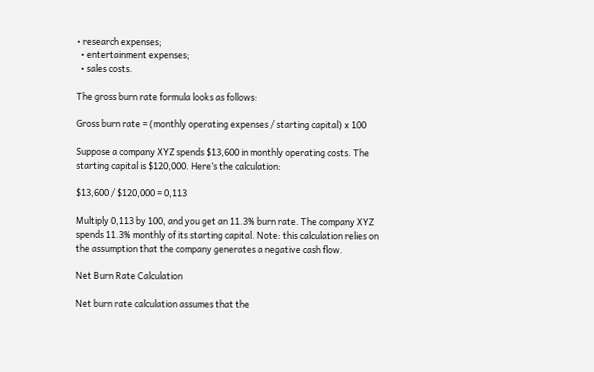• research expenses;
  • entertainment expenses;
  • sales costs.

The gross burn rate formula looks as follows:

Gross burn rate = (monthly operating expenses / starting capital) x 100

Suppose a company XYZ spends $13,600 in monthly operating costs. The starting capital is $120,000. Here’s the calculation:

$13,600 / $120,000 = 0,113

Multiply 0,113 by 100, and you get an 11.3% burn rate. The company XYZ spends 11.3% monthly of its starting capital. Note: this calculation relies on the assumption that the company generates a negative cash flow.

Net Burn Rate Calculation

Net burn rate calculation assumes that the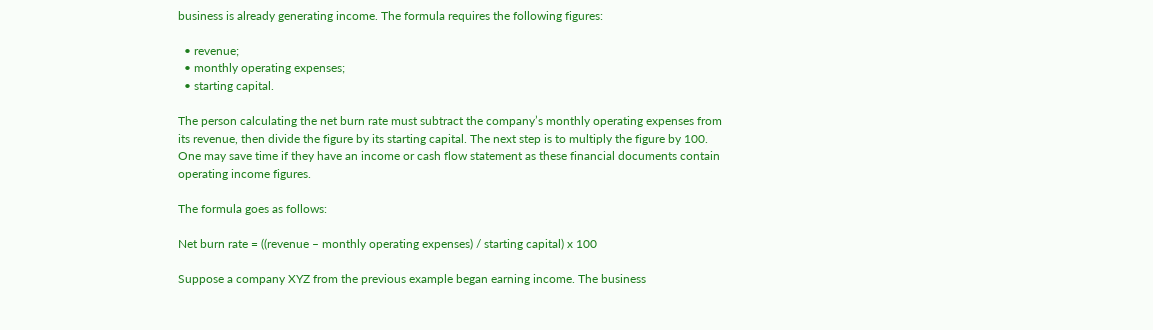business is already generating income. The formula requires the following figures:

  • revenue;
  • monthly operating expenses;
  • starting capital.

The person calculating the net burn rate must subtract the company’s monthly operating expenses from its revenue, then divide the figure by its starting capital. The next step is to multiply the figure by 100. One may save time if they have an income or cash flow statement as these financial documents contain operating income figures.

The formula goes as follows:

Net burn rate = ((revenue – monthly operating expenses) / starting capital) x 100

Suppose a company XYZ from the previous example began earning income. The business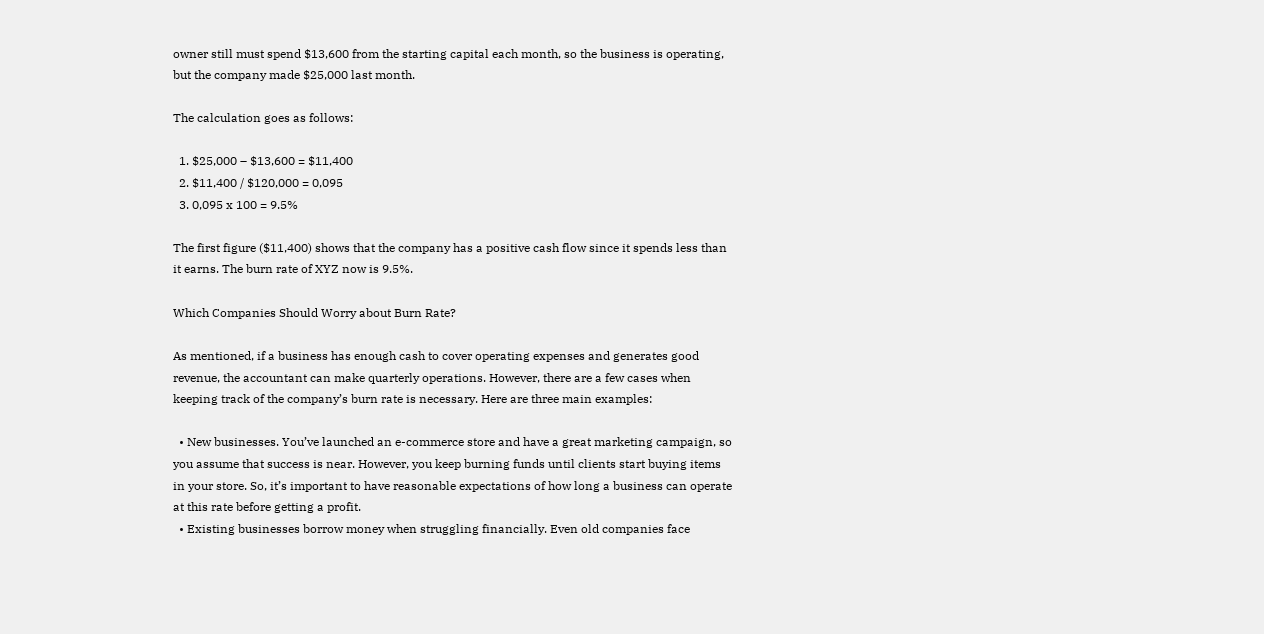owner still must spend $13,600 from the starting capital each month, so the business is operating, but the company made $25,000 last month.

The calculation goes as follows:

  1. $25,000 – $13,600 = $11,400
  2. $11,400 / $120,000 = 0,095
  3. 0,095 x 100 = 9.5%

The first figure ($11,400) shows that the company has a positive cash flow since it spends less than it earns. The burn rate of XYZ now is 9.5%.

Which Companies Should Worry about Burn Rate?

As mentioned, if a business has enough cash to cover operating expenses and generates good revenue, the accountant can make quarterly operations. However, there are a few cases when keeping track of the company’s burn rate is necessary. Here are three main examples:

  • New businesses. You’ve launched an e-commerce store and have a great marketing campaign, so you assume that success is near. However, you keep burning funds until clients start buying items in your store. So, it’s important to have reasonable expectations of how long a business can operate at this rate before getting a profit.
  • Existing businesses borrow money when struggling financially. Even old companies face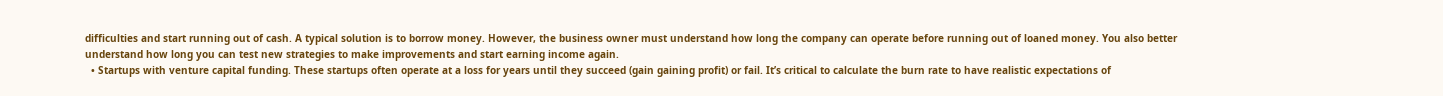difficulties and start running out of cash. A typical solution is to borrow money. However, the business owner must understand how long the company can operate before running out of loaned money. You also better understand how long you can test new strategies to make improvements and start earning income again.
  • Startups with venture capital funding. These startups often operate at a loss for years until they succeed (gain gaining profit) or fail. It’s critical to calculate the burn rate to have realistic expectations of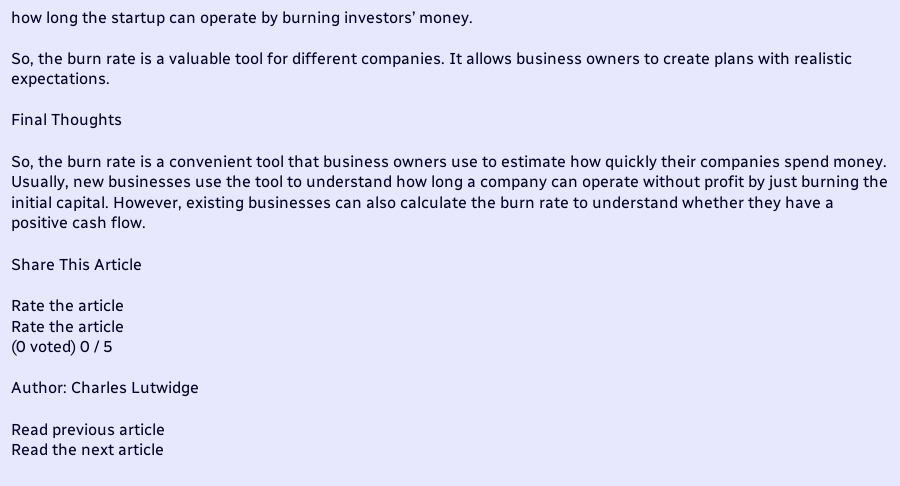how long the startup can operate by burning investors’ money.

So, the burn rate is a valuable tool for different companies. It allows business owners to create plans with realistic expectations.

Final Thoughts

So, the burn rate is a convenient tool that business owners use to estimate how quickly their companies spend money. Usually, new businesses use the tool to understand how long a company can operate without profit by just burning the initial capital. However, existing businesses can also calculate the burn rate to understand whether they have a positive cash flow.

Share This Article

Rate the article
Rate the article
(0 voted) 0 / 5

Author: Charles Lutwidge

Read previous article
Read the next article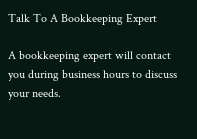Talk To A Bookkeeping Expert

A bookkeeping expert will contact you during business hours to discuss your needs.